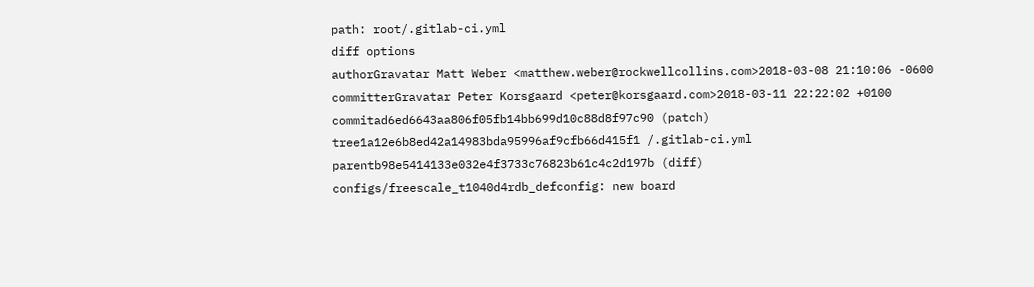path: root/.gitlab-ci.yml
diff options
authorGravatar Matt Weber <matthew.weber@rockwellcollins.com>2018-03-08 21:10:06 -0600
committerGravatar Peter Korsgaard <peter@korsgaard.com>2018-03-11 22:22:02 +0100
commitad6ed6643aa806f05fb14bb699d10c88d8f97c90 (patch)
tree1a12e6b8ed42a14983bda95996af9cfb66d415f1 /.gitlab-ci.yml
parentb98e5414133e032e4f3733c76823b61c4c2d197b (diff)
configs/freescale_t1040d4rdb_defconfig: new board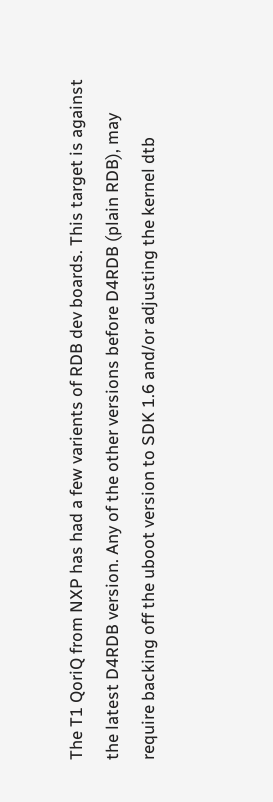The T1 QoriQ from NXP has had a few varients of RDB dev boards. This target is against the latest D4RDB version. Any of the other versions before D4RDB (plain RDB), may require backing off the uboot version to SDK 1.6 and/or adjusting the kernel dtb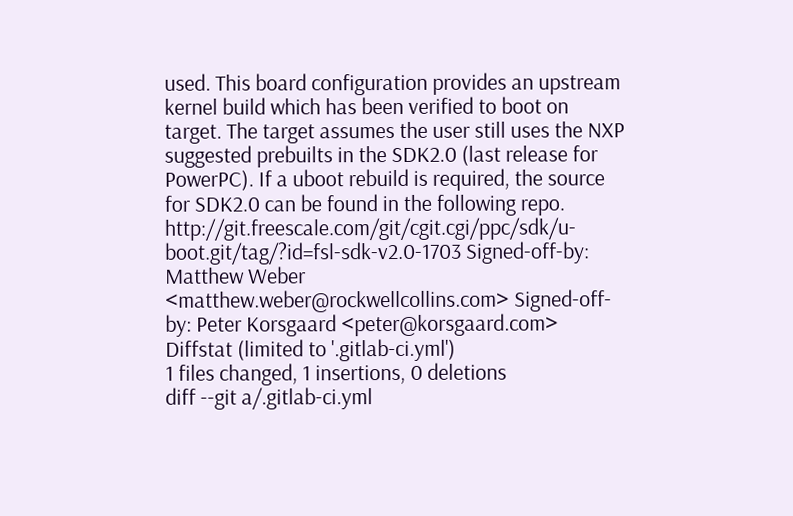used. This board configuration provides an upstream kernel build which has been verified to boot on target. The target assumes the user still uses the NXP suggested prebuilts in the SDK2.0 (last release for PowerPC). If a uboot rebuild is required, the source for SDK2.0 can be found in the following repo. http://git.freescale.com/git/cgit.cgi/ppc/sdk/u-boot.git/tag/?id=fsl-sdk-v2.0-1703 Signed-off-by: Matthew Weber <matthew.weber@rockwellcollins.com> Signed-off-by: Peter Korsgaard <peter@korsgaard.com>
Diffstat (limited to '.gitlab-ci.yml')
1 files changed, 1 insertions, 0 deletions
diff --git a/.gitlab-ci.yml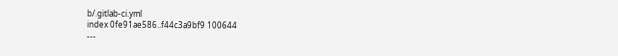b/.gitlab-ci.yml
index 0fe91ae586..f44c3a9bf9 100644
---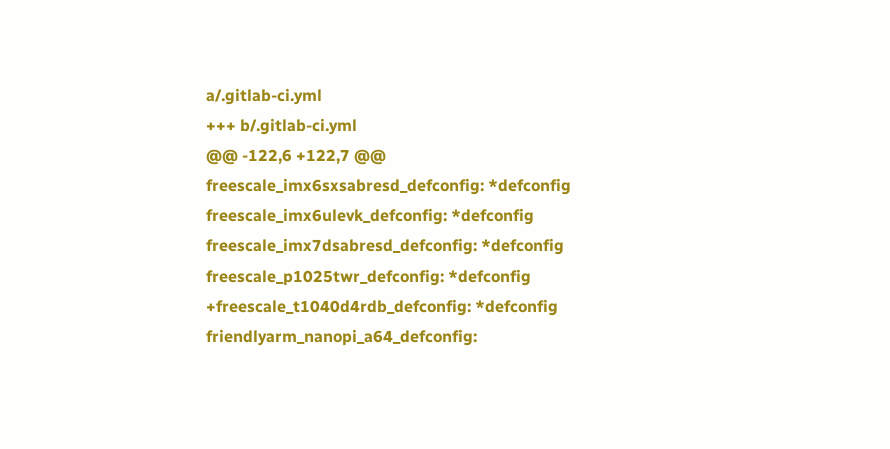a/.gitlab-ci.yml
+++ b/.gitlab-ci.yml
@@ -122,6 +122,7 @@ freescale_imx6sxsabresd_defconfig: *defconfig
freescale_imx6ulevk_defconfig: *defconfig
freescale_imx7dsabresd_defconfig: *defconfig
freescale_p1025twr_defconfig: *defconfig
+freescale_t1040d4rdb_defconfig: *defconfig
friendlyarm_nanopi_a64_defconfig: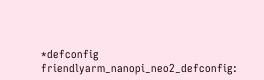*defconfig
friendlyarm_nanopi_neo2_defconfig: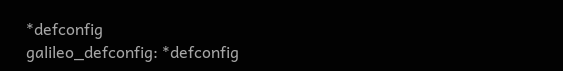*defconfig
galileo_defconfig: *defconfig